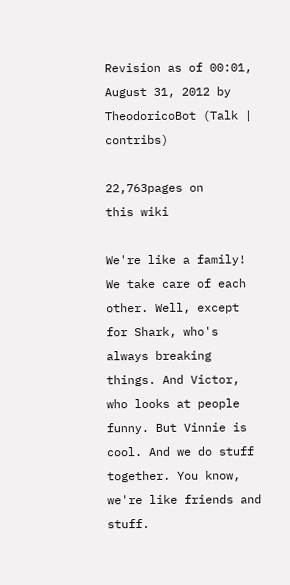Revision as of 00:01, August 31, 2012 by TheodoricoBot (Talk | contribs)

22,763pages on
this wiki

We're like a family! We take care of each other. Well, except for Shark, who's always breaking things. And Victor, who looks at people funny. But Vinnie is cool. And we do stuff together. You know, we're like friends and stuff.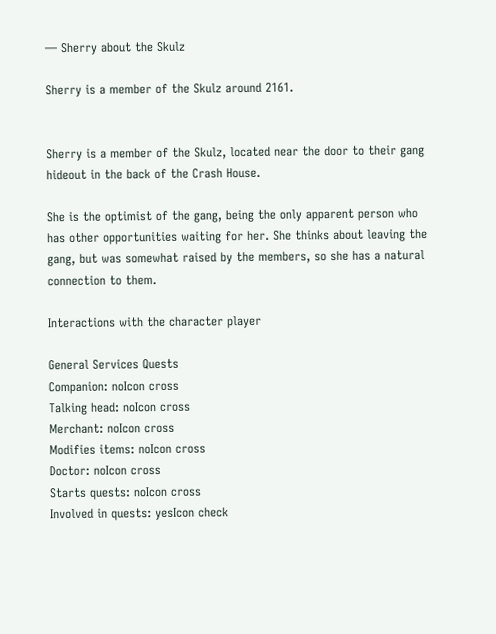— Sherry about the Skulz

Sherry is a member of the Skulz around 2161.


Sherry is a member of the Skulz, located near the door to their gang hideout in the back of the Crash House.

She is the optimist of the gang, being the only apparent person who has other opportunities waiting for her. She thinks about leaving the gang, but was somewhat raised by the members, so she has a natural connection to them.

Interactions with the character player

General Services Quests
Companion: noIcon cross
Talking head: noIcon cross
Merchant: noIcon cross
Modifies items: noIcon cross
Doctor: noIcon cross
Starts quests: noIcon cross
Involved in quests: yesIcon check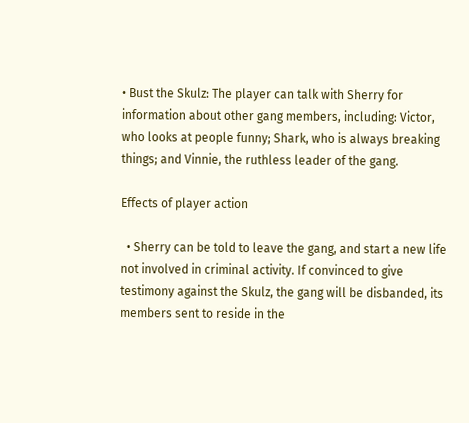• Bust the Skulz: The player can talk with Sherry for information about other gang members, including: Victor, who looks at people funny; Shark, who is always breaking things; and Vinnie, the ruthless leader of the gang.

Effects of player action

  • Sherry can be told to leave the gang, and start a new life not involved in criminal activity. If convinced to give testimony against the Skulz, the gang will be disbanded, its members sent to reside in the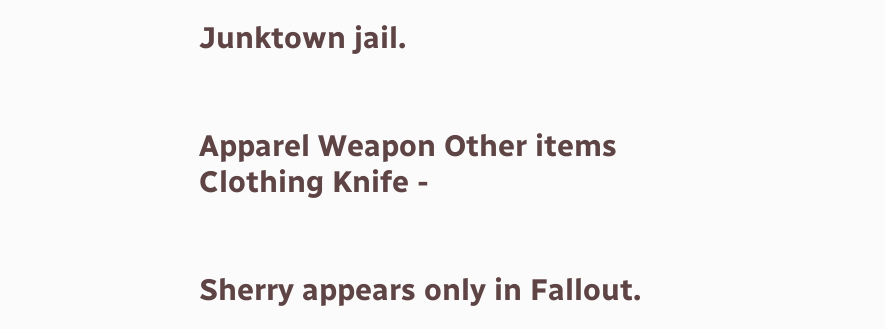Junktown jail.


Apparel Weapon Other items
Clothing Knife -


Sherry appears only in Fallout.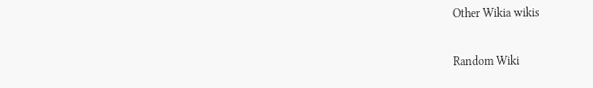Other Wikia wikis

Random Wiki